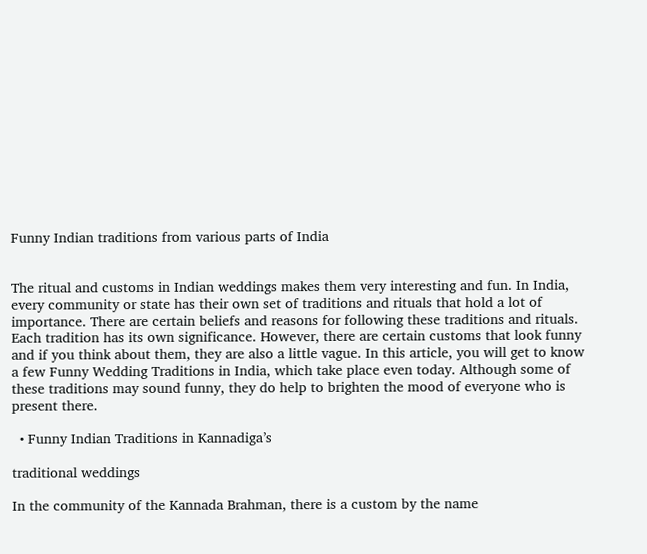Funny Indian traditions from various parts of India


The ritual and customs in Indian weddings makes them very interesting and fun. In India, every community or state has their own set of traditions and rituals that hold a lot of importance. There are certain beliefs and reasons for following these traditions and rituals.  Each tradition has its own significance. However, there are certain customs that look funny and if you think about them, they are also a little vague. In this article, you will get to know a few Funny Wedding Traditions in India, which take place even today. Although some of these traditions may sound funny, they do help to brighten the mood of everyone who is present there.

  • Funny Indian Traditions in Kannadiga’s

traditional weddings

In the community of the Kannada Brahman, there is a custom by the name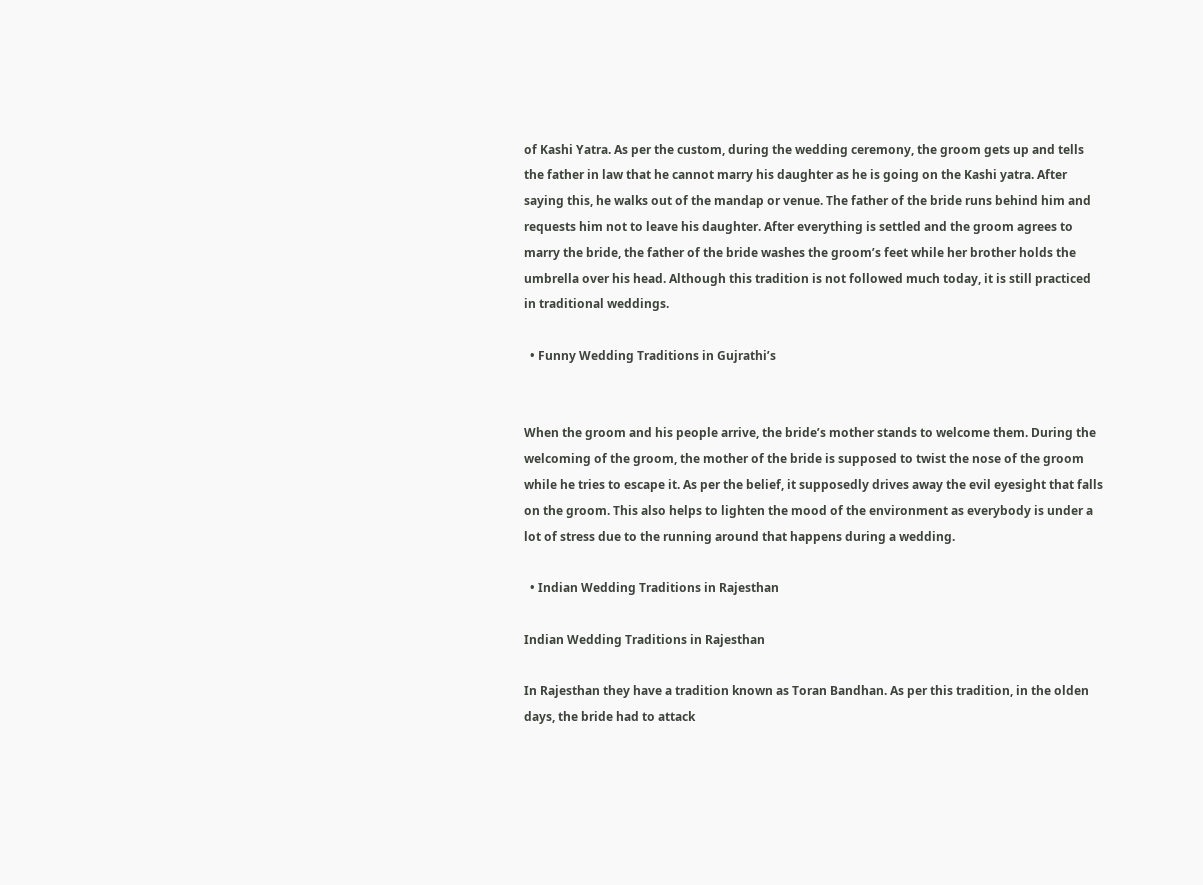of Kashi Yatra. As per the custom, during the wedding ceremony, the groom gets up and tells the father in law that he cannot marry his daughter as he is going on the Kashi yatra. After saying this, he walks out of the mandap or venue. The father of the bride runs behind him and requests him not to leave his daughter. After everything is settled and the groom agrees to marry the bride, the father of the bride washes the groom’s feet while her brother holds the umbrella over his head. Although this tradition is not followed much today, it is still practiced in traditional weddings.

  • Funny Wedding Traditions in Gujrathi’s


When the groom and his people arrive, the bride’s mother stands to welcome them. During the welcoming of the groom, the mother of the bride is supposed to twist the nose of the groom while he tries to escape it. As per the belief, it supposedly drives away the evil eyesight that falls on the groom. This also helps to lighten the mood of the environment as everybody is under a lot of stress due to the running around that happens during a wedding.

  • Indian Wedding Traditions in Rajesthan

Indian Wedding Traditions in Rajesthan

In Rajesthan they have a tradition known as Toran Bandhan. As per this tradition, in the olden days, the bride had to attack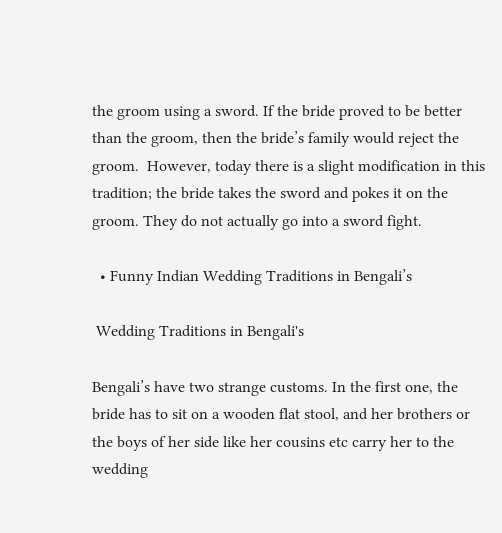the groom using a sword. If the bride proved to be better than the groom, then the bride’s family would reject the groom.  However, today there is a slight modification in this tradition; the bride takes the sword and pokes it on the groom. They do not actually go into a sword fight.

  • Funny Indian Wedding Traditions in Bengali’s

 Wedding Traditions in Bengali's

Bengali’s have two strange customs. In the first one, the bride has to sit on a wooden flat stool, and her brothers or the boys of her side like her cousins etc carry her to the wedding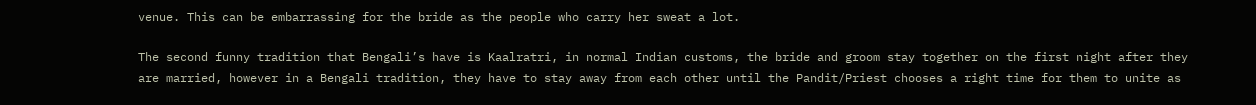venue. This can be embarrassing for the bride as the people who carry her sweat a lot.

The second funny tradition that Bengali’s have is Kaalratri, in normal Indian customs, the bride and groom stay together on the first night after they are married, however in a Bengali tradition, they have to stay away from each other until the Pandit/Priest chooses a right time for them to unite as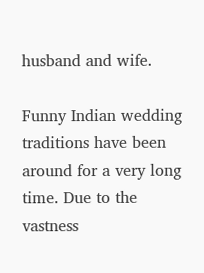husband and wife.

Funny Indian wedding traditions have been around for a very long time. Due to the vastness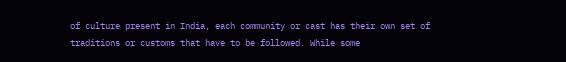of culture present in India, each community or cast has their own set of traditions or customs that have to be followed. While some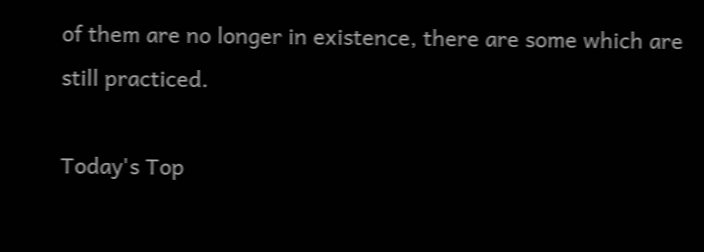of them are no longer in existence, there are some which are still practiced.

Today's Top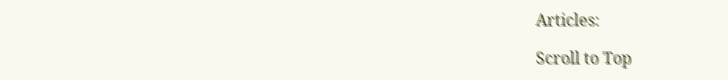Articles:

Scroll to Top